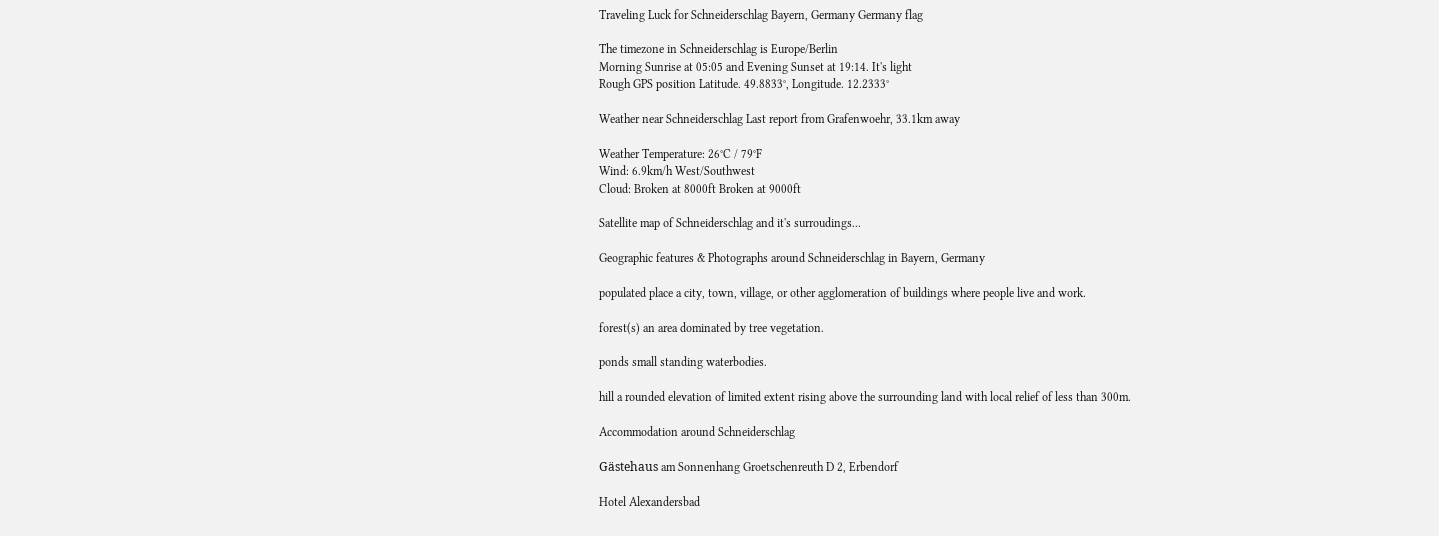Traveling Luck for Schneiderschlag Bayern, Germany Germany flag

The timezone in Schneiderschlag is Europe/Berlin
Morning Sunrise at 05:05 and Evening Sunset at 19:14. It's light
Rough GPS position Latitude. 49.8833°, Longitude. 12.2333°

Weather near Schneiderschlag Last report from Grafenwoehr, 33.1km away

Weather Temperature: 26°C / 79°F
Wind: 6.9km/h West/Southwest
Cloud: Broken at 8000ft Broken at 9000ft

Satellite map of Schneiderschlag and it's surroudings...

Geographic features & Photographs around Schneiderschlag in Bayern, Germany

populated place a city, town, village, or other agglomeration of buildings where people live and work.

forest(s) an area dominated by tree vegetation.

ponds small standing waterbodies.

hill a rounded elevation of limited extent rising above the surrounding land with local relief of less than 300m.

Accommodation around Schneiderschlag

Gästehaus am Sonnenhang Groetschenreuth D 2, Erbendorf

Hotel Alexandersbad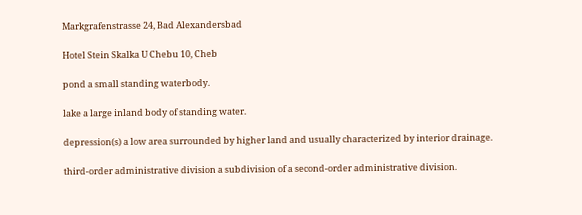Markgrafenstrasse 24, Bad Alexandersbad

Hotel Stein Skalka U Chebu 10, Cheb

pond a small standing waterbody.

lake a large inland body of standing water.

depression(s) a low area surrounded by higher land and usually characterized by interior drainage.

third-order administrative division a subdivision of a second-order administrative division.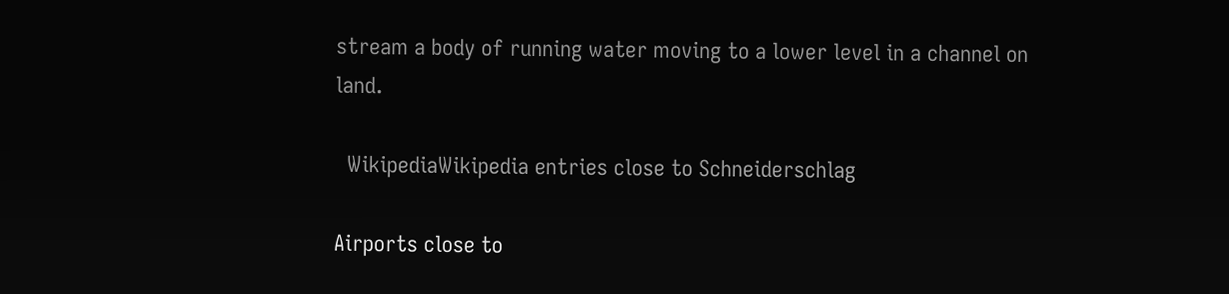stream a body of running water moving to a lower level in a channel on land.

  WikipediaWikipedia entries close to Schneiderschlag

Airports close to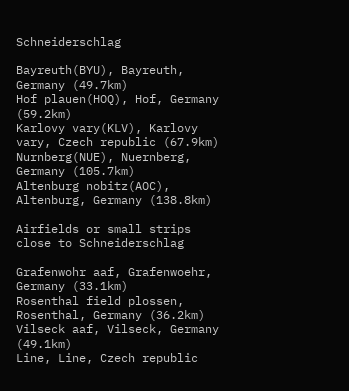Schneiderschlag

Bayreuth(BYU), Bayreuth, Germany (49.7km)
Hof plauen(HOQ), Hof, Germany (59.2km)
Karlovy vary(KLV), Karlovy vary, Czech republic (67.9km)
Nurnberg(NUE), Nuernberg, Germany (105.7km)
Altenburg nobitz(AOC), Altenburg, Germany (138.8km)

Airfields or small strips close to Schneiderschlag

Grafenwohr aaf, Grafenwoehr, Germany (33.1km)
Rosenthal field plossen, Rosenthal, Germany (36.2km)
Vilseck aaf, Vilseck, Germany (49.1km)
Line, Line, Czech republic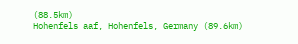(88.5km)
Hohenfels aaf, Hohenfels, Germany (89.6km)